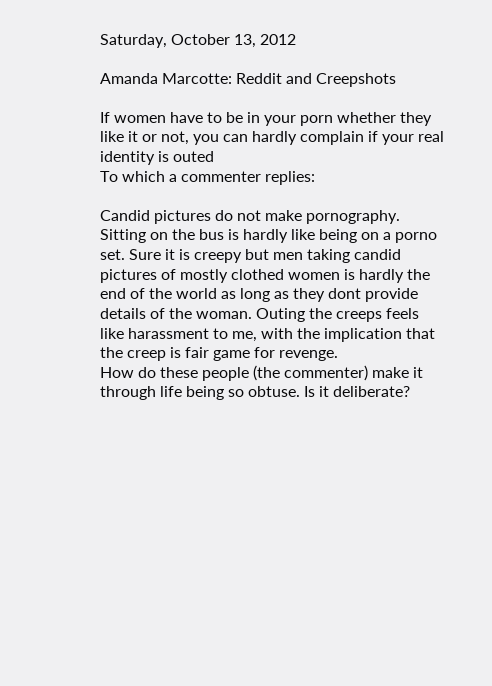Saturday, October 13, 2012

Amanda Marcotte: Reddit and Creepshots

If women have to be in your porn whether they like it or not, you can hardly complain if your real identity is outed
To which a commenter replies:

Candid pictures do not make pornography. Sitting on the bus is hardly like being on a porno set. Sure it is creepy but men taking candid pictures of mostly clothed women is hardly the end of the world as long as they dont provide details of the woman. Outing the creeps feels like harassment to me, with the implication that the creep is fair game for revenge.
How do these people (the commenter) make it through life being so obtuse. Is it deliberate?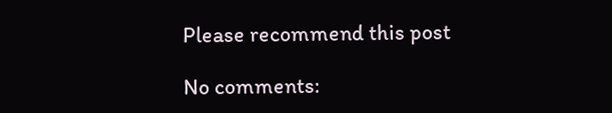Please recommend this post

No comments: